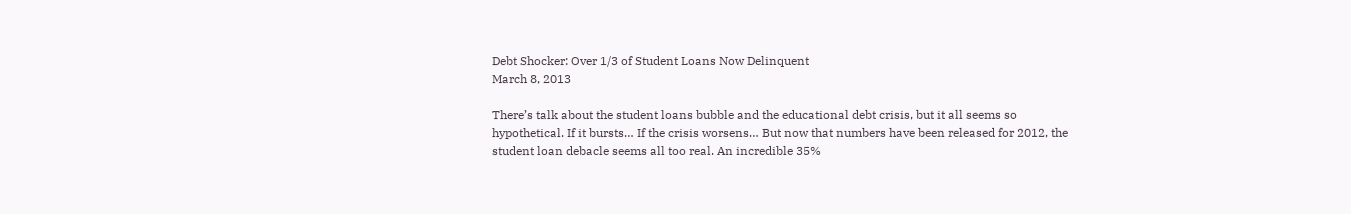Debt Shocker: Over 1/3 of Student Loans Now Delinquent
March 8, 2013

There’s talk about the student loans bubble and the educational debt crisis, but it all seems so hypothetical. If it bursts… If the crisis worsens… But now that numbers have been released for 2012, the student loan debacle seems all too real. An incredible 35%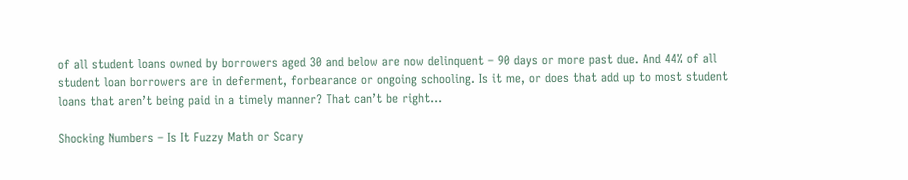of all student loans owned by borrowers aged 30 and below are now delinquent – 90 days or more past due. And 44% of all student loan borrowers are in deferment, forbearance or ongoing schooling. Is it me, or does that add up to most student loans that aren’t being paid in a timely manner? That can’t be right…

Shocking Numbers – Is It Fuzzy Math or Scary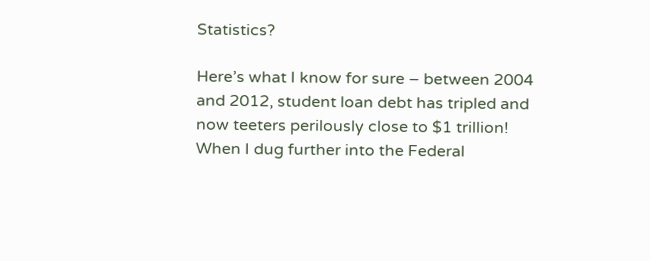Statistics?

Here’s what I know for sure – between 2004 and 2012, student loan debt has tripled and now teeters perilously close to $1 trillion! When I dug further into the Federal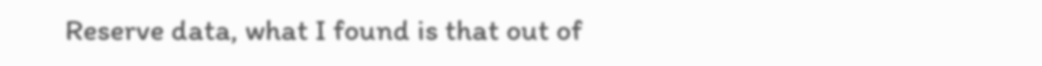Reserve data, what I found is that out of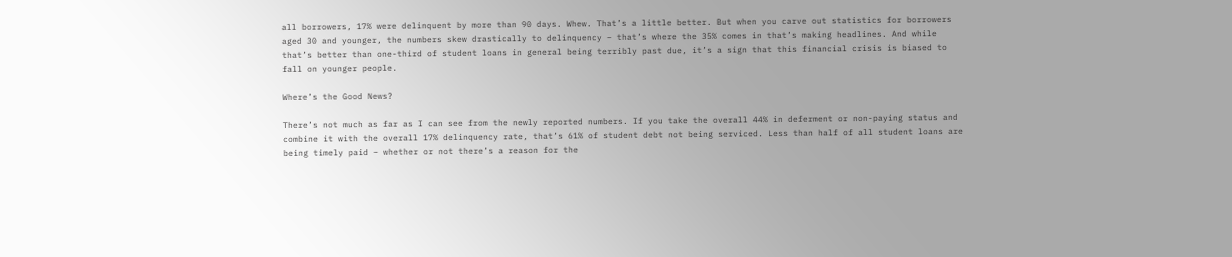all borrowers, 17% were delinquent by more than 90 days. Whew. That’s a little better. But when you carve out statistics for borrowers aged 30 and younger, the numbers skew drastically to delinquency – that’s where the 35% comes in that’s making headlines. And while that’s better than one-third of student loans in general being terribly past due, it’s a sign that this financial crisis is biased to fall on younger people.

Where’s the Good News?

There’s not much as far as I can see from the newly reported numbers. If you take the overall 44% in deferment or non-paying status and combine it with the overall 17% delinquency rate, that’s 61% of student debt not being serviced. Less than half of all student loans are being timely paid – whether or not there’s a reason for the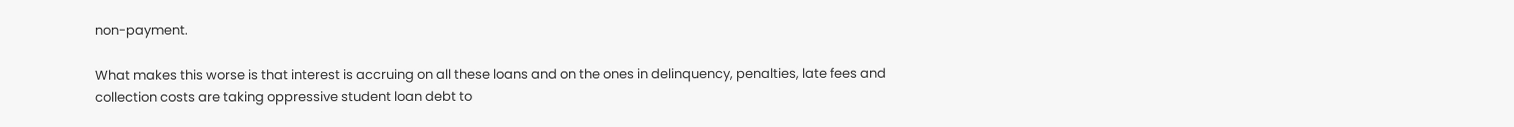non-payment.

What makes this worse is that interest is accruing on all these loans and on the ones in delinquency, penalties, late fees and collection costs are taking oppressive student loan debt to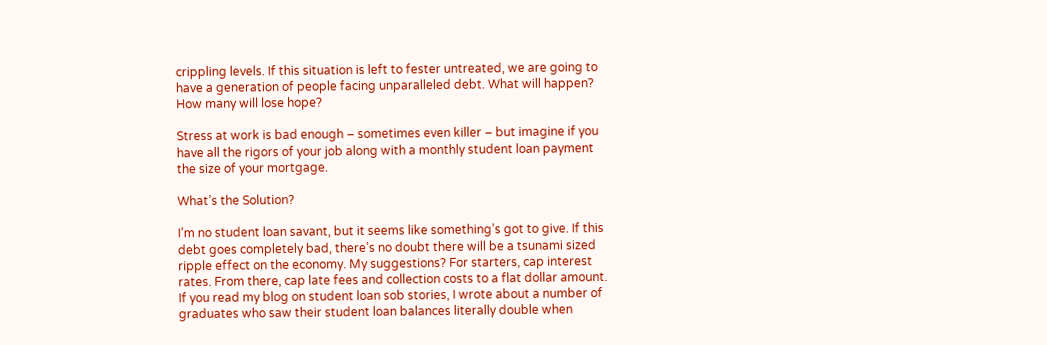crippling levels. If this situation is left to fester untreated, we are going to have a generation of people facing unparalleled debt. What will happen? How many will lose hope?

Stress at work is bad enough – sometimes even killer – but imagine if you have all the rigors of your job along with a monthly student loan payment the size of your mortgage.

What’s the Solution?

I’m no student loan savant, but it seems like something’s got to give. If this debt goes completely bad, there’s no doubt there will be a tsunami sized ripple effect on the economy. My suggestions? For starters, cap interest rates. From there, cap late fees and collection costs to a flat dollar amount. If you read my blog on student loan sob stories, I wrote about a number of graduates who saw their student loan balances literally double when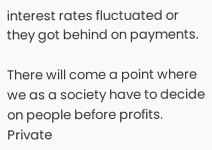interest rates fluctuated or they got behind on payments.

There will come a point where we as a society have to decide on people before profits. Private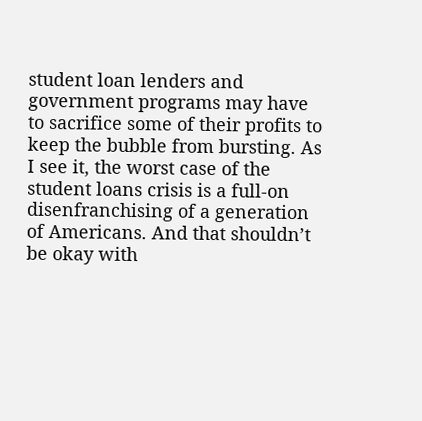student loan lenders and government programs may have to sacrifice some of their profits to keep the bubble from bursting. As I see it, the worst case of the student loans crisis is a full-on disenfranchising of a generation of Americans. And that shouldn’t be okay with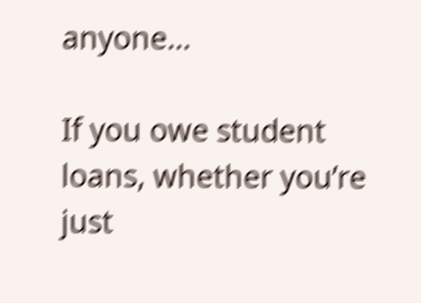anyone…

If you owe student loans, whether you’re just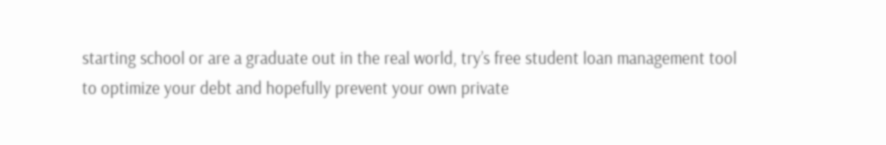starting school or are a graduate out in the real world, try’s free student loan management tool to optimize your debt and hopefully prevent your own private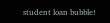student loan bubble!